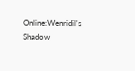Online:Wenridil's Shadow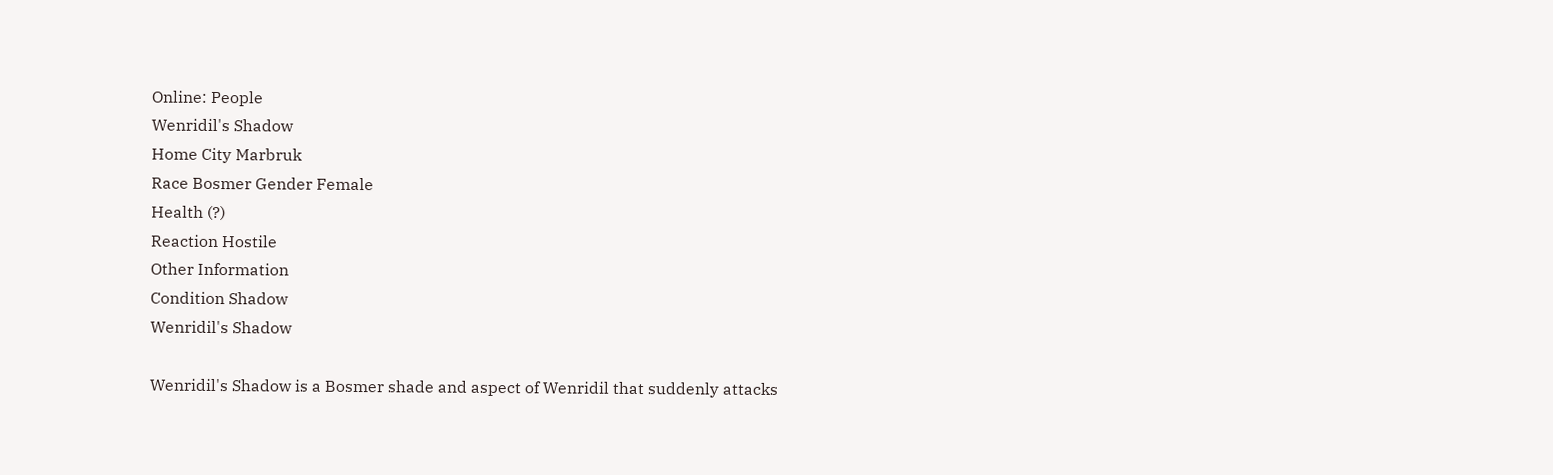Online: People
Wenridil's Shadow
Home City Marbruk
Race Bosmer Gender Female
Health (?)
Reaction Hostile
Other Information
Condition Shadow
Wenridil's Shadow

Wenridil's Shadow is a Bosmer shade and aspect of Wenridil that suddenly attacks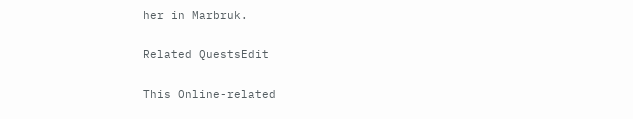her in Marbruk.

Related QuestsEdit

This Online-related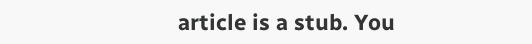article is a stub. You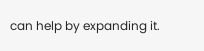can help by expanding it.